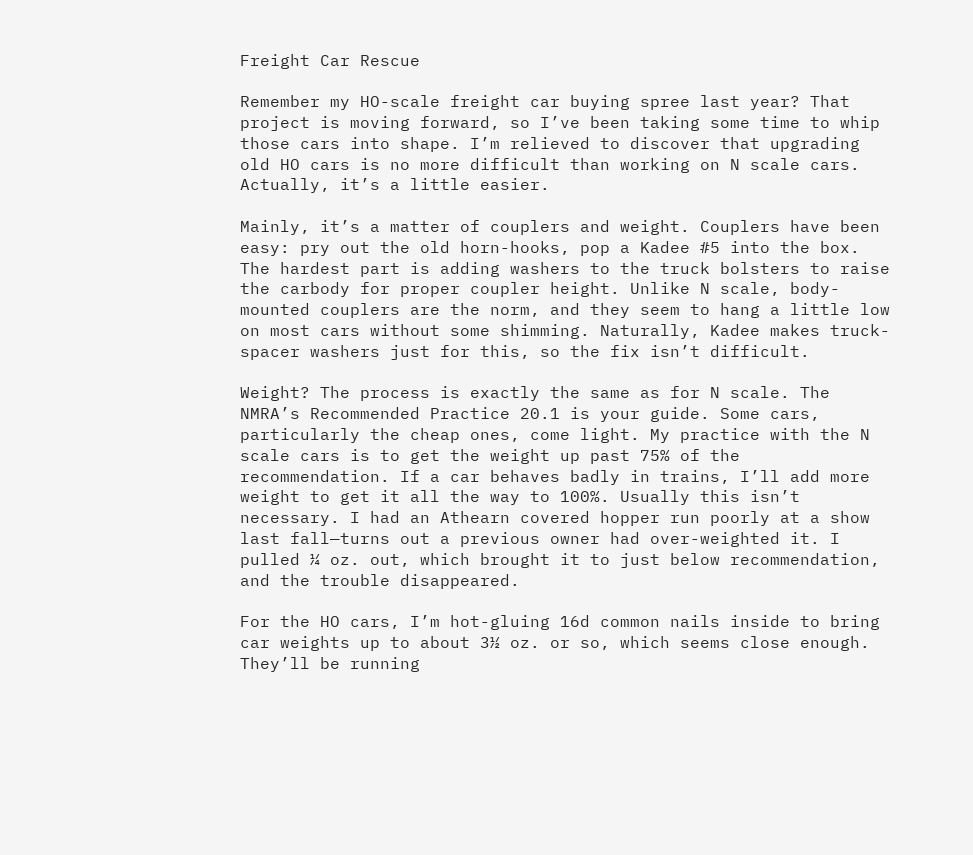Freight Car Rescue

Remember my HO-scale freight car buying spree last year? That project is moving forward, so I’ve been taking some time to whip those cars into shape. I’m relieved to discover that upgrading old HO cars is no more difficult than working on N scale cars. Actually, it’s a little easier.

Mainly, it’s a matter of couplers and weight. Couplers have been easy: pry out the old horn-hooks, pop a Kadee #5 into the box. The hardest part is adding washers to the truck bolsters to raise the carbody for proper coupler height. Unlike N scale, body-mounted couplers are the norm, and they seem to hang a little low on most cars without some shimming. Naturally, Kadee makes truck-spacer washers just for this, so the fix isn’t difficult.

Weight? The process is exactly the same as for N scale. The NMRA’s Recommended Practice 20.1 is your guide. Some cars, particularly the cheap ones, come light. My practice with the N scale cars is to get the weight up past 75% of the recommendation. If a car behaves badly in trains, I’ll add more weight to get it all the way to 100%. Usually this isn’t necessary. I had an Athearn covered hopper run poorly at a show last fall—turns out a previous owner had over-weighted it. I pulled ¼ oz. out, which brought it to just below recommendation, and the trouble disappeared.

For the HO cars, I’m hot-gluing 16d common nails inside to bring car weights up to about 3½ oz. or so, which seems close enough. They’ll be running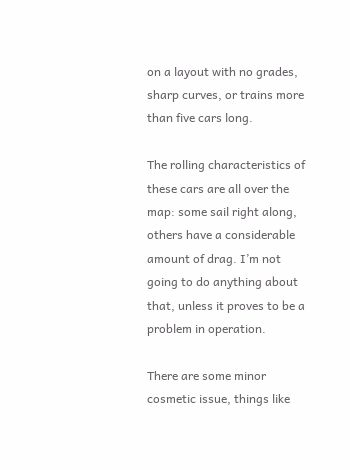on a layout with no grades, sharp curves, or trains more than five cars long.

The rolling characteristics of these cars are all over the map: some sail right along, others have a considerable amount of drag. I’m not going to do anything about that, unless it proves to be a problem in operation.

There are some minor cosmetic issue, things like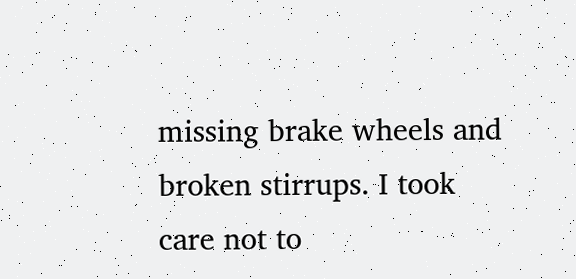missing brake wheels and broken stirrups. I took care not to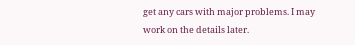get any cars with major problems. I may work on the details later.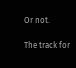Or not.

The track for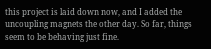this project is laid down now, and I added the uncoupling magnets the other day. So far, things seem to be behaving just fine.